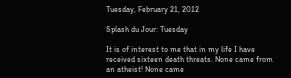Tuesday, February 21, 2012

Splash du Jour: Tuesday

It is of interest to me that in my life I have received sixteen death threats. None came from an atheist! None came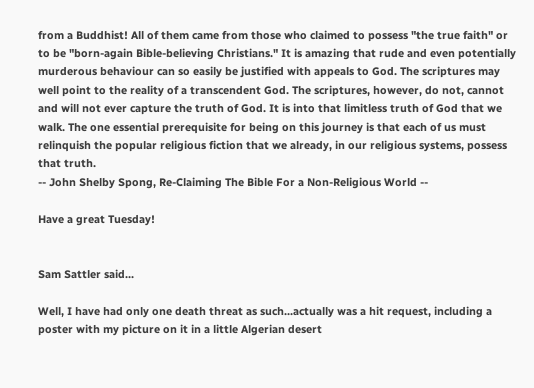from a Buddhist! All of them came from those who claimed to possess "the true faith" or to be "born-again Bible-believing Christians." It is amazing that rude and even potentially murderous behaviour can so easily be justified with appeals to God. The scriptures may well point to the reality of a transcendent God. The scriptures, however, do not, cannot and will not ever capture the truth of God. It is into that limitless truth of God that we walk. The one essential prerequisite for being on this journey is that each of us must relinquish the popular religious fiction that we already, in our religious systems, possess that truth.
-- John Shelby Spong, Re-Claiming The Bible For a Non-Religious World --

Have a great Tuesday!


Sam Sattler said...

Well, I have had only one death threat as such...actually was a hit request, including a poster with my picture on it in a little Algerian desert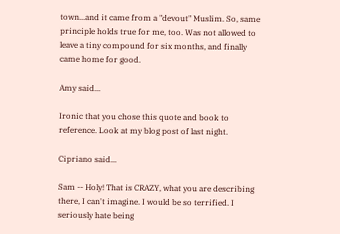town...and it came from a "devout" Muslim. So, same principle holds true for me, too. Was not allowed to leave a tiny compound for six months, and finally came home for good.

Amy said...

Ironic that you chose this quote and book to reference. Look at my blog post of last night.

Cipriano said...

Sam -- Holy! That is CRAZY, what you are describing there, I can't imagine. I would be so terrified. I seriously hate being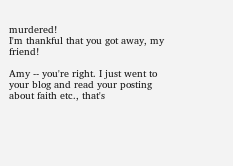murdered!
I'm thankful that you got away, my friend!

Amy -- you're right. I just went to your blog and read your posting about faith etc., that's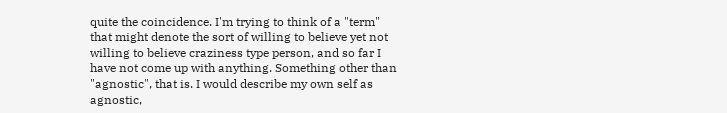quite the coincidence. I'm trying to think of a "term" that might denote the sort of willing to believe yet not willing to believe craziness type person, and so far I have not come up with anything. Something other than "agnostic", that is. I would describe my own self as agnostic,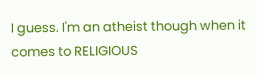I guess. I'm an atheist though when it comes to RELIGIOUS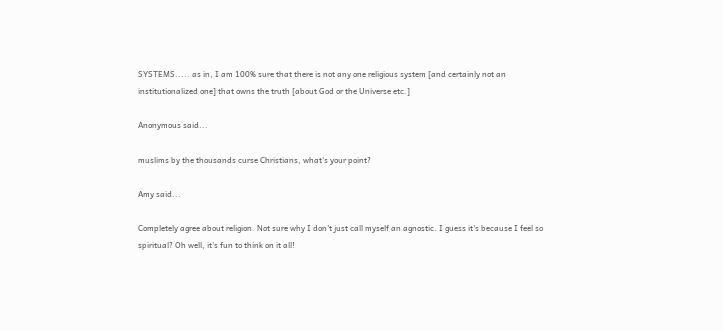SYSTEMS..... as in, I am 100% sure that there is not any one religious system [and certainly not an institutionalized one] that owns the truth [about God or the Universe etc.]

Anonymous said...

muslims by the thousands curse Christians, what's your point?

Amy said...

Completely agree about religion. Not sure why I don't just call myself an agnostic. I guess it's because I feel so spiritual? Oh well, it's fun to think on it all!